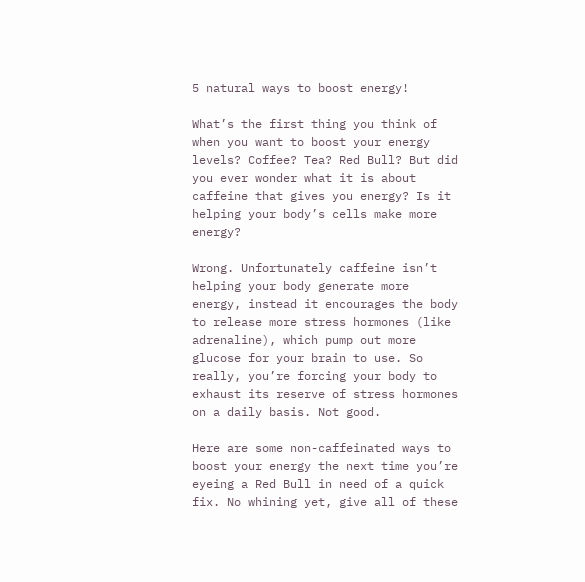5 natural ways to boost energy!

What’s the first thing you think of when you want to boost your energy levels? Coffee? Tea? Red Bull? But did you ever wonder what it is about caffeine that gives you energy? Is it helping your body’s cells make more energy?

Wrong. Unfortunately caffeine isn’t helping your body generate more energy, instead it encourages the body to release more stress hormones (like adrenaline), which pump out more glucose for your brain to use. So really, you’re forcing your body to exhaust its reserve of stress hormones on a daily basis. Not good.

Here are some non-caffeinated ways to boost your energy the next time you’re eyeing a Red Bull in need of a quick fix. No whining yet, give all of these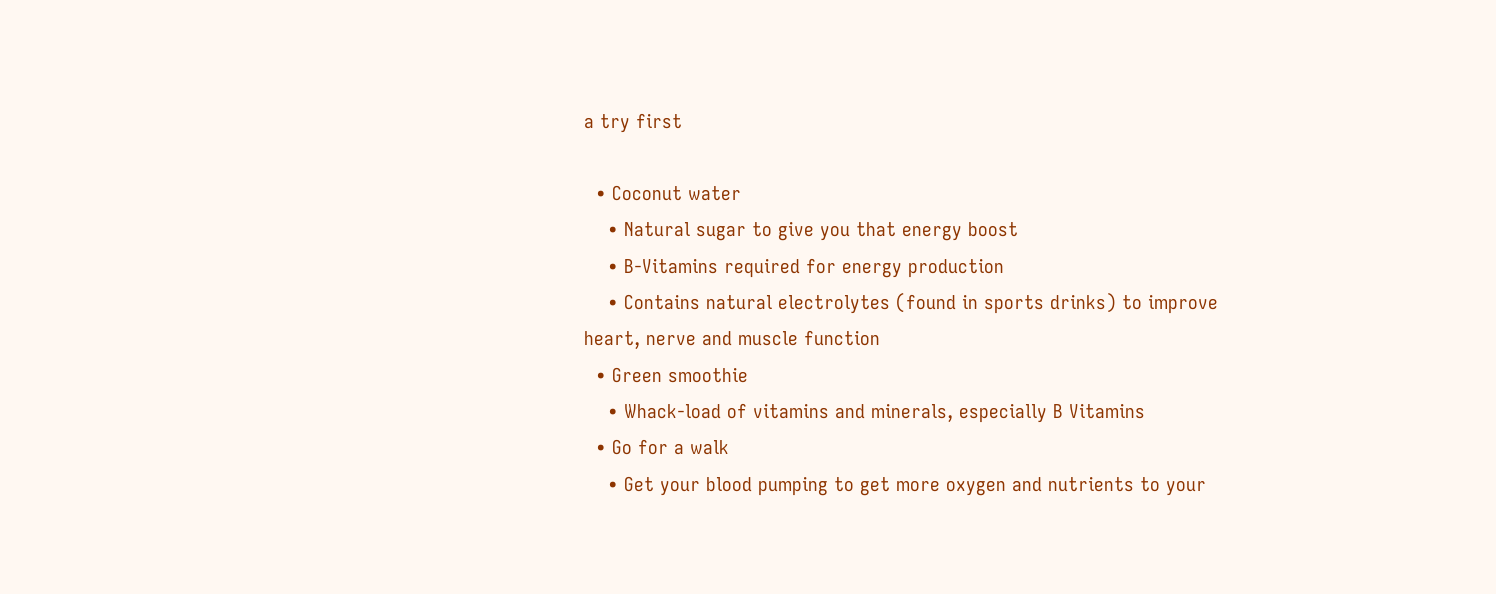a try first

  • Coconut water
    • Natural sugar to give you that energy boost
    • B-Vitamins required for energy production
    • Contains natural electrolytes (found in sports drinks) to improve heart, nerve and muscle function
  • Green smoothie
    • Whack-load of vitamins and minerals, especially B Vitamins
  • Go for a walk
    • Get your blood pumping to get more oxygen and nutrients to your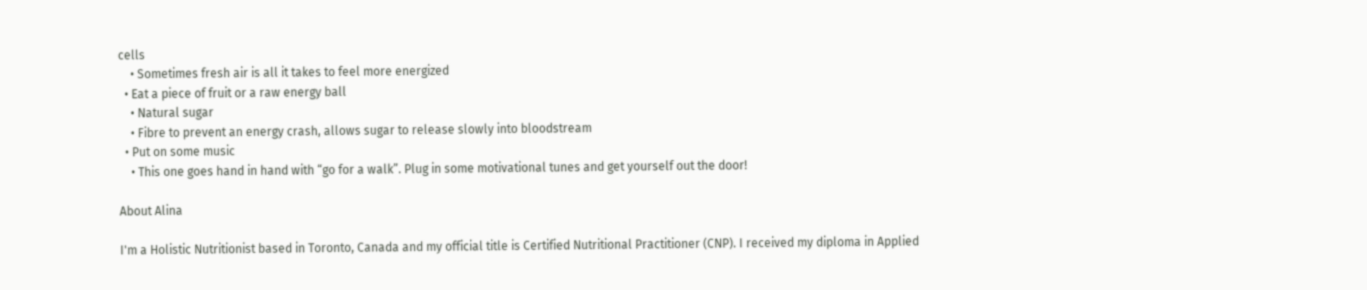cells
    • Sometimes fresh air is all it takes to feel more energized
  • Eat a piece of fruit or a raw energy ball
    • Natural sugar
    • Fibre to prevent an energy crash, allows sugar to release slowly into bloodstream
  • Put on some music
    • This one goes hand in hand with “go for a walk”. Plug in some motivational tunes and get yourself out the door!

About Alina

I'm a Holistic Nutritionist based in Toronto, Canada and my official title is Certified Nutritional Practitioner (CNP). I received my diploma in Applied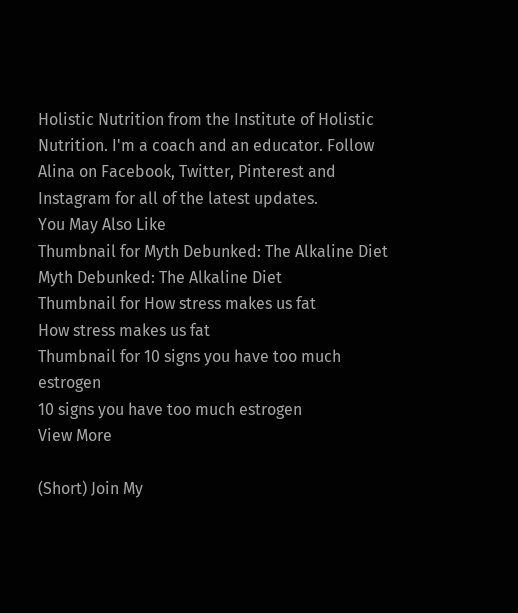Holistic Nutrition from the Institute of Holistic Nutrition. I'm a coach and an educator. Follow Alina on Facebook, Twitter, Pinterest and Instagram for all of the latest updates.
You May Also Like
Thumbnail for Myth Debunked: The Alkaline Diet
Myth Debunked: The Alkaline Diet
Thumbnail for How stress makes us fat
How stress makes us fat
Thumbnail for 10 signs you have too much estrogen
10 signs you have too much estrogen
View More

(Short) Join My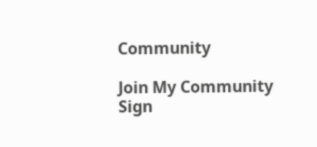Community

Join My Community
Sign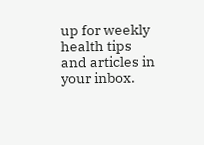up for weekly health tips and articles in your inbox.